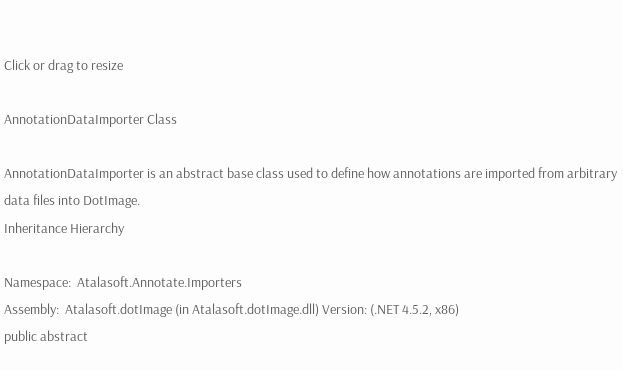Click or drag to resize

AnnotationDataImporter Class

AnnotationDataImporter is an abstract base class used to define how annotations are imported from arbitrary data files into DotImage.
Inheritance Hierarchy

Namespace:  Atalasoft.Annotate.Importers
Assembly:  Atalasoft.dotImage (in Atalasoft.dotImage.dll) Version: (.NET 4.5.2, x86)
public abstract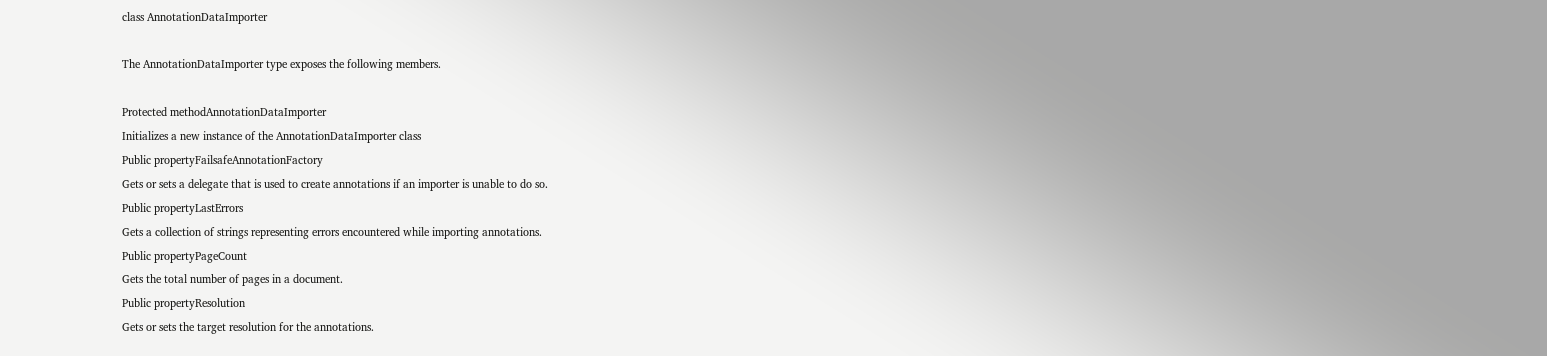class AnnotationDataImporter

The AnnotationDataImporter type exposes the following members.

Protected methodAnnotationDataImporter
Initializes a new instance of the AnnotationDataImporter class
Public propertyFailsafeAnnotationFactory
Gets or sets a delegate that is used to create annotations if an importer is unable to do so.
Public propertyLastErrors
Gets a collection of strings representing errors encountered while importing annotations.
Public propertyPageCount
Gets the total number of pages in a document.
Public propertyResolution
Gets or sets the target resolution for the annotations.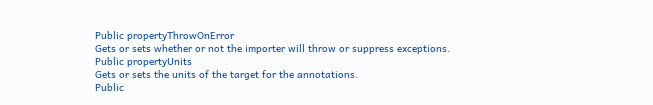Public propertyThrowOnError
Gets or sets whether or not the importer will throw or suppress exceptions.
Public propertyUnits
Gets or sets the units of the target for the annotations.
Public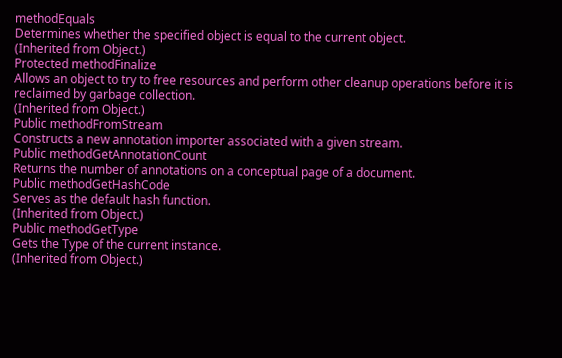methodEquals
Determines whether the specified object is equal to the current object.
(Inherited from Object.)
Protected methodFinalize
Allows an object to try to free resources and perform other cleanup operations before it is reclaimed by garbage collection.
(Inherited from Object.)
Public methodFromStream
Constructs a new annotation importer associated with a given stream.
Public methodGetAnnotationCount
Returns the number of annotations on a conceptual page of a document.
Public methodGetHashCode
Serves as the default hash function.
(Inherited from Object.)
Public methodGetType
Gets the Type of the current instance.
(Inherited from Object.)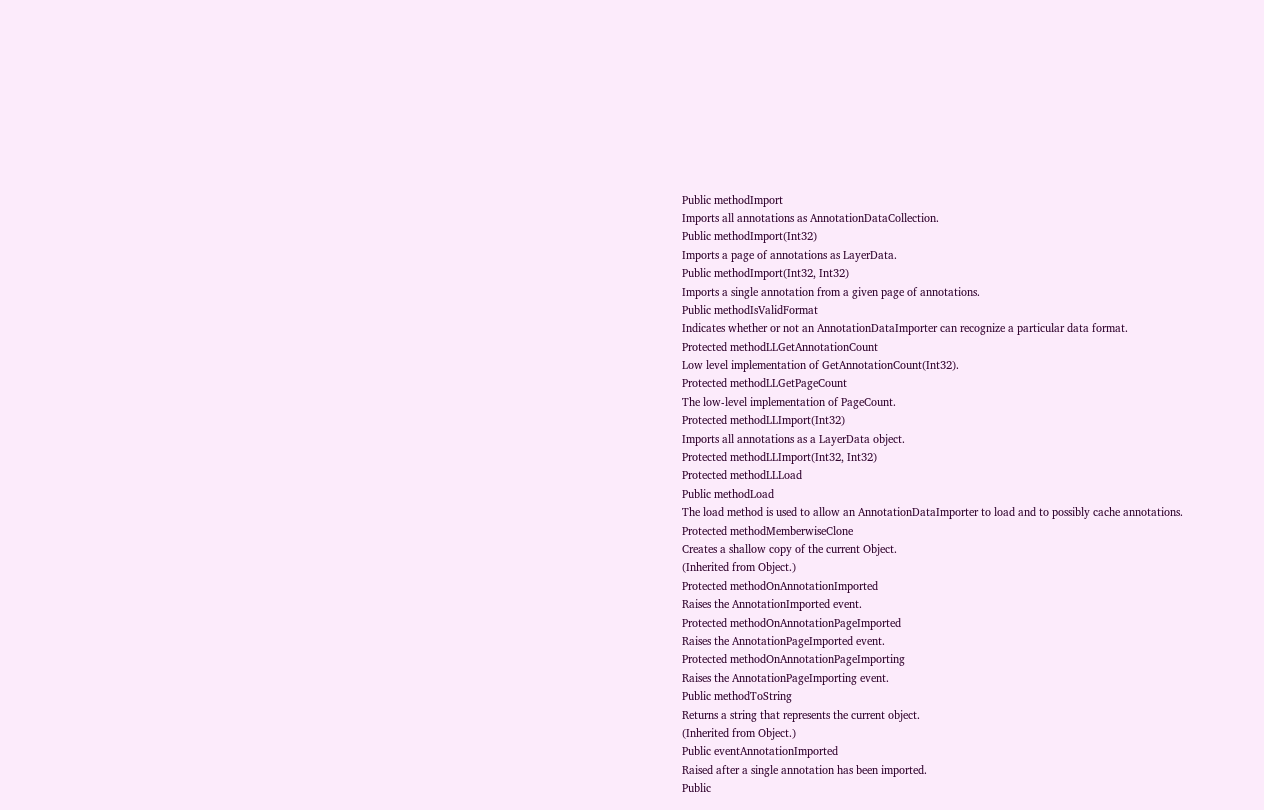Public methodImport
Imports all annotations as AnnotationDataCollection.
Public methodImport(Int32)
Imports a page of annotations as LayerData.
Public methodImport(Int32, Int32)
Imports a single annotation from a given page of annotations.
Public methodIsValidFormat
Indicates whether or not an AnnotationDataImporter can recognize a particular data format.
Protected methodLLGetAnnotationCount
Low level implementation of GetAnnotationCount(Int32).
Protected methodLLGetPageCount
The low-level implementation of PageCount.
Protected methodLLImport(Int32)
Imports all annotations as a LayerData object.
Protected methodLLImport(Int32, Int32)
Protected methodLLLoad
Public methodLoad
The load method is used to allow an AnnotationDataImporter to load and to possibly cache annotations.
Protected methodMemberwiseClone
Creates a shallow copy of the current Object.
(Inherited from Object.)
Protected methodOnAnnotationImported
Raises the AnnotationImported event.
Protected methodOnAnnotationPageImported
Raises the AnnotationPageImported event.
Protected methodOnAnnotationPageImporting
Raises the AnnotationPageImporting event.
Public methodToString
Returns a string that represents the current object.
(Inherited from Object.)
Public eventAnnotationImported
Raised after a single annotation has been imported.
Public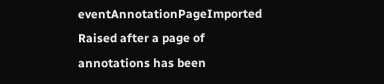eventAnnotationPageImported
Raised after a page of annotations has been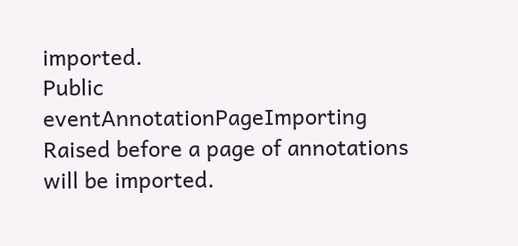imported.
Public eventAnnotationPageImporting
Raised before a page of annotations will be imported.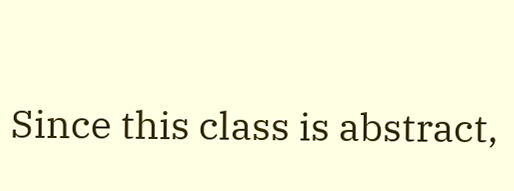Since this class is abstract,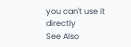you can't use it directly
See Also